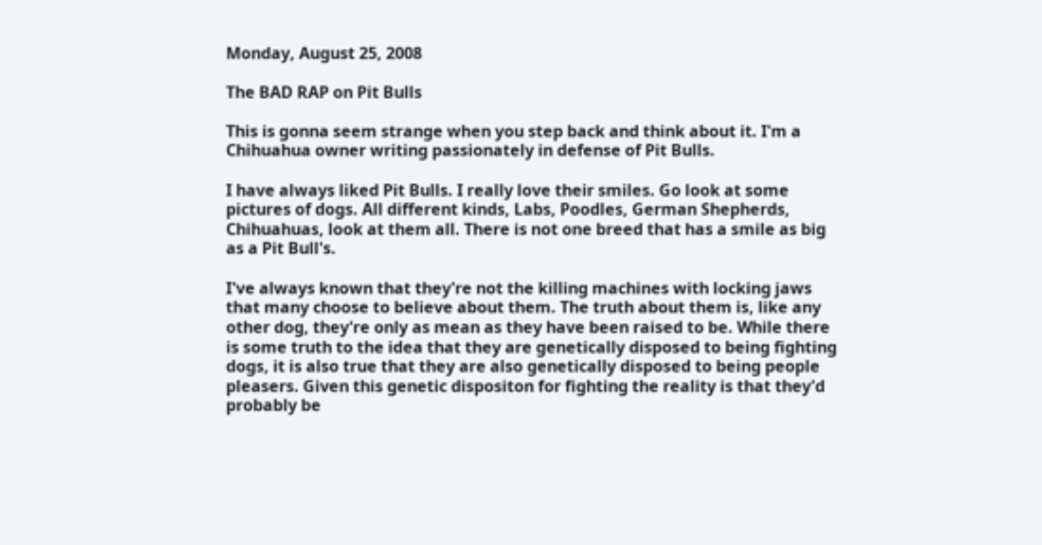Monday, August 25, 2008

The BAD RAP on Pit Bulls

This is gonna seem strange when you step back and think about it. I'm a Chihuahua owner writing passionately in defense of Pit Bulls.

I have always liked Pit Bulls. I really love their smiles. Go look at some pictures of dogs. All different kinds, Labs, Poodles, German Shepherds, Chihuahuas, look at them all. There is not one breed that has a smile as big as a Pit Bull's.

I've always known that they're not the killing machines with locking jaws that many choose to believe about them. The truth about them is, like any other dog, they're only as mean as they have been raised to be. While there is some truth to the idea that they are genetically disposed to being fighting dogs, it is also true that they are also genetically disposed to being people pleasers. Given this genetic dispositon for fighting the reality is that they'd probably be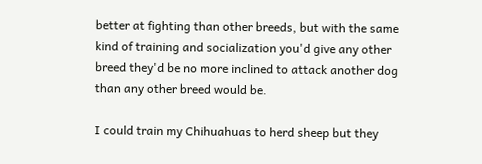better at fighting than other breeds, but with the same kind of training and socialization you'd give any other breed they'd be no more inclined to attack another dog than any other breed would be.

I could train my Chihuahuas to herd sheep but they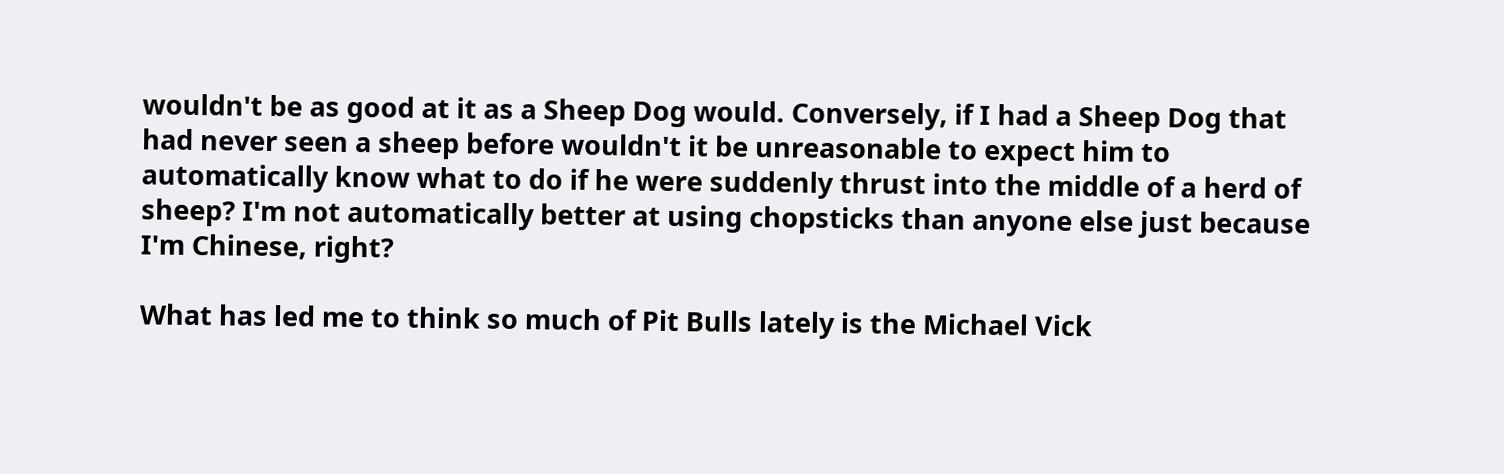wouldn't be as good at it as a Sheep Dog would. Conversely, if I had a Sheep Dog that had never seen a sheep before wouldn't it be unreasonable to expect him to automatically know what to do if he were suddenly thrust into the middle of a herd of sheep? I'm not automatically better at using chopsticks than anyone else just because I'm Chinese, right?

What has led me to think so much of Pit Bulls lately is the Michael Vick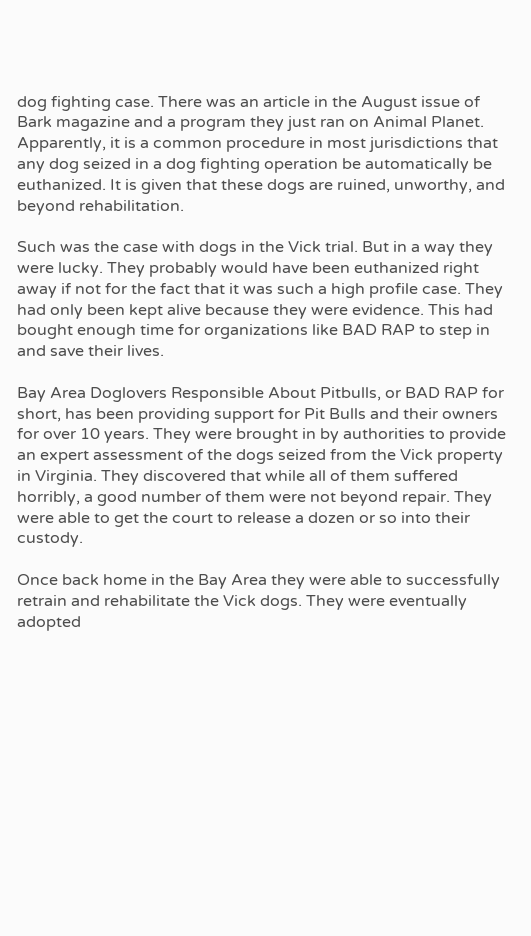dog fighting case. There was an article in the August issue of Bark magazine and a program they just ran on Animal Planet. Apparently, it is a common procedure in most jurisdictions that any dog seized in a dog fighting operation be automatically be euthanized. It is given that these dogs are ruined, unworthy, and beyond rehabilitation.

Such was the case with dogs in the Vick trial. But in a way they were lucky. They probably would have been euthanized right away if not for the fact that it was such a high profile case. They had only been kept alive because they were evidence. This had bought enough time for organizations like BAD RAP to step in and save their lives.

Bay Area Doglovers Responsible About Pitbulls, or BAD RAP for short, has been providing support for Pit Bulls and their owners for over 10 years. They were brought in by authorities to provide an expert assessment of the dogs seized from the Vick property in Virginia. They discovered that while all of them suffered horribly, a good number of them were not beyond repair. They were able to get the court to release a dozen or so into their custody.

Once back home in the Bay Area they were able to successfully retrain and rehabilitate the Vick dogs. They were eventually adopted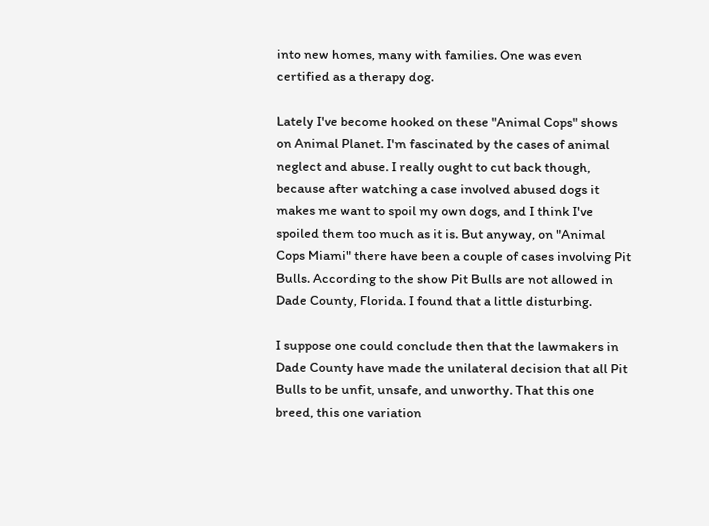into new homes, many with families. One was even certified as a therapy dog.

Lately I've become hooked on these "Animal Cops" shows on Animal Planet. I'm fascinated by the cases of animal neglect and abuse. I really ought to cut back though, because after watching a case involved abused dogs it makes me want to spoil my own dogs, and I think I've spoiled them too much as it is. But anyway, on "Animal Cops Miami" there have been a couple of cases involving Pit Bulls. According to the show Pit Bulls are not allowed in Dade County, Florida. I found that a little disturbing.

I suppose one could conclude then that the lawmakers in Dade County have made the unilateral decision that all Pit Bulls to be unfit, unsafe, and unworthy. That this one breed, this one variation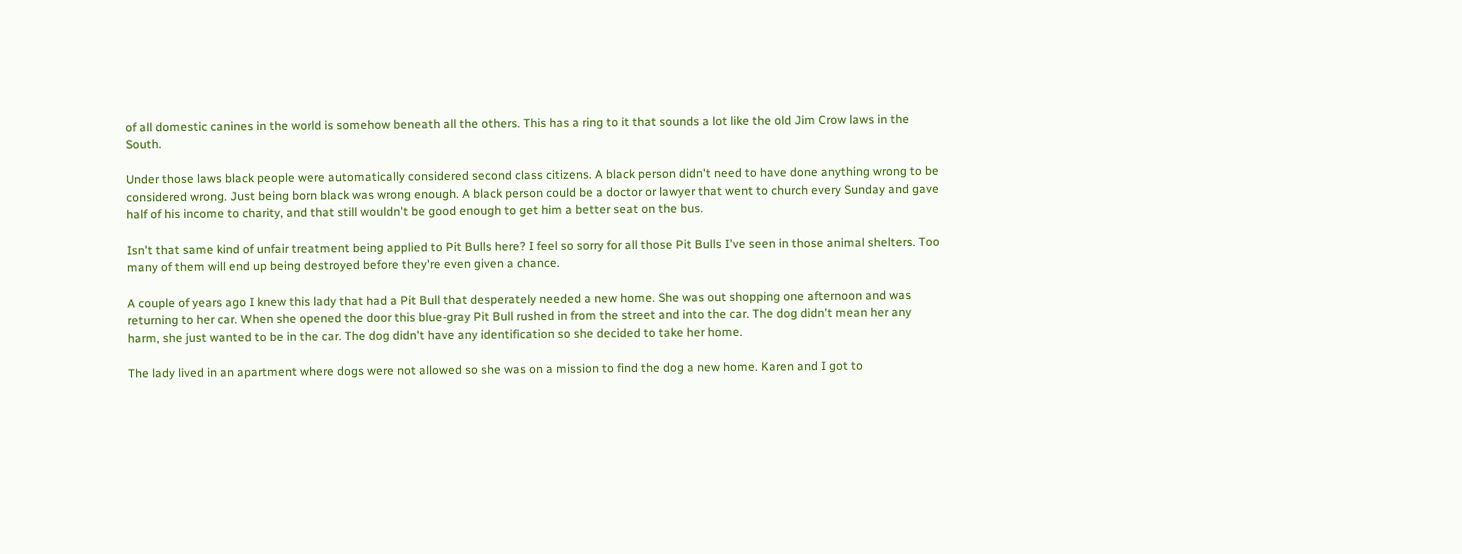of all domestic canines in the world is somehow beneath all the others. This has a ring to it that sounds a lot like the old Jim Crow laws in the South.

Under those laws black people were automatically considered second class citizens. A black person didn't need to have done anything wrong to be considered wrong. Just being born black was wrong enough. A black person could be a doctor or lawyer that went to church every Sunday and gave half of his income to charity, and that still wouldn't be good enough to get him a better seat on the bus.

Isn't that same kind of unfair treatment being applied to Pit Bulls here? I feel so sorry for all those Pit Bulls I've seen in those animal shelters. Too many of them will end up being destroyed before they're even given a chance.

A couple of years ago I knew this lady that had a Pit Bull that desperately needed a new home. She was out shopping one afternoon and was returning to her car. When she opened the door this blue-gray Pit Bull rushed in from the street and into the car. The dog didn't mean her any harm, she just wanted to be in the car. The dog didn't have any identification so she decided to take her home.

The lady lived in an apartment where dogs were not allowed so she was on a mission to find the dog a new home. Karen and I got to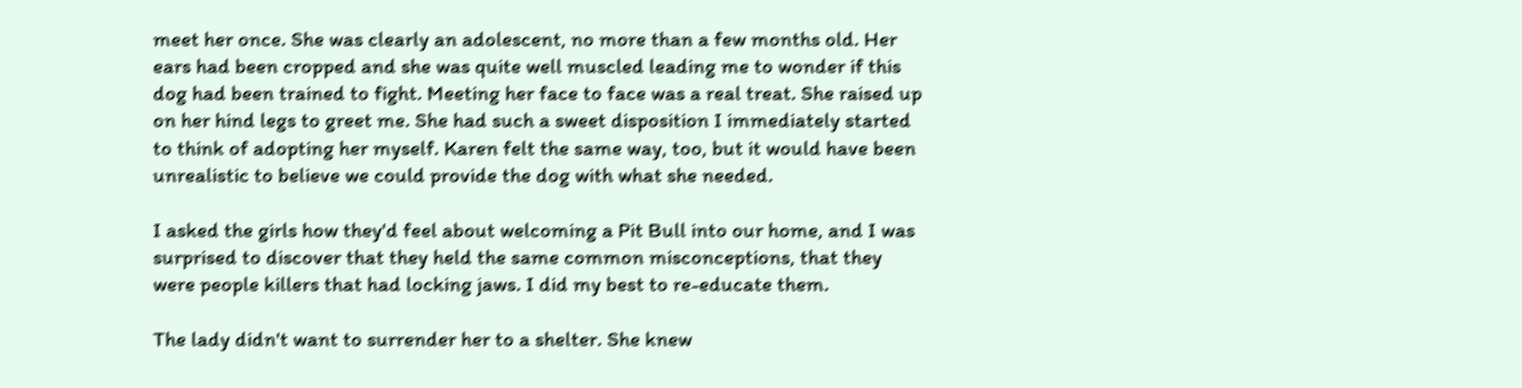meet her once. She was clearly an adolescent, no more than a few months old. Her ears had been cropped and she was quite well muscled leading me to wonder if this dog had been trained to fight. Meeting her face to face was a real treat. She raised up on her hind legs to greet me. She had such a sweet disposition I immediately started to think of adopting her myself. Karen felt the same way, too, but it would have been unrealistic to believe we could provide the dog with what she needed.

I asked the girls how they'd feel about welcoming a Pit Bull into our home, and I was surprised to discover that they held the same common misconceptions, that they were people killers that had locking jaws. I did my best to re-educate them.

The lady didn't want to surrender her to a shelter. She knew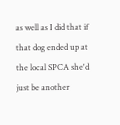as well as I did that if that dog ended up at the local SPCA she'd just be another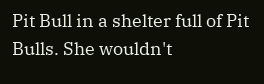Pit Bull in a shelter full of Pit Bulls. She wouldn't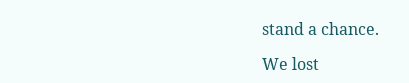stand a chance.

We lost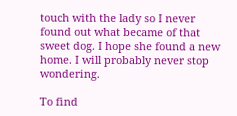touch with the lady so I never found out what became of that sweet dog. I hope she found a new home. I will probably never stop wondering.

To find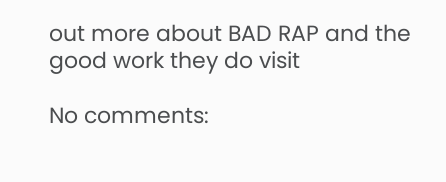out more about BAD RAP and the good work they do visit

No comments: